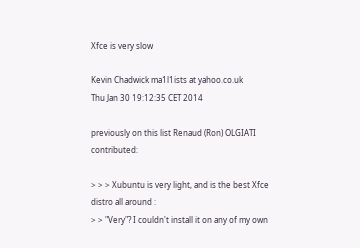Xfce is very slow

Kevin Chadwick ma1l1ists at yahoo.co.uk
Thu Jan 30 19:12:35 CET 2014

previously on this list Renaud (Ron) OLGIATI contributed:

> > > Xubuntu is very light, and is the best Xfce distro all around :
> > "Very"? I couldn't install it on any of my own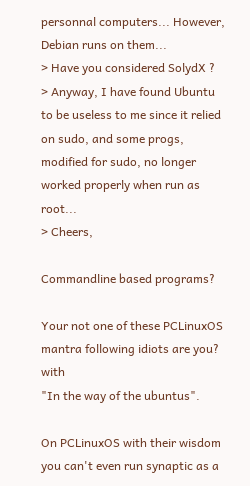personnal computers... However, Debian runs on them...
> Have you considered SolydX ?
> Anyway, I have found Ubuntu to be useless to me since it relied on sudo, and some progs, modified for sudo, no longer worked properly when run as root...
> Cheers,

Commandline based programs?

Your not one of these PCLinuxOS mantra following idiots are you? with
"In the way of the ubuntus".

On PCLinuxOS with their wisdom you can't even run synaptic as a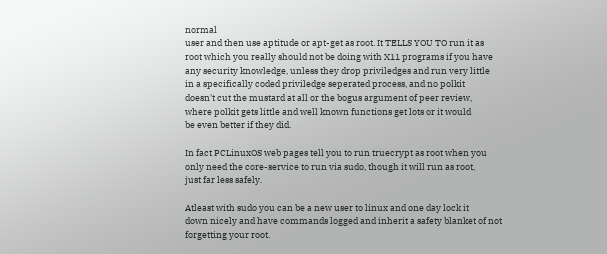normal
user and then use aptitude or apt-get as root. It TELLS YOU TO run it as
root which you really should not be doing with X11 programs if you have
any security knowledge, unless they drop priviledges and run very little
in a specifically coded priviledge seperated process, and no polkit
doesn't cut the mustard at all or the bogus argument of peer review,
where polkit gets little and well known functions get lots or it would
be even better if they did.

In fact PCLinuxOS web pages tell you to run truecrypt as root when you
only need the core-service to run via sudo, though it will run as root,
just far less safely.

Atleast with sudo you can be a new user to linux and one day lock it
down nicely and have commands logged and inherit a safety blanket of not
forgetting your root.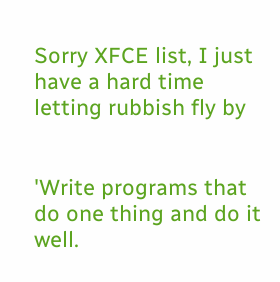Sorry XFCE list, I just have a hard time letting rubbish fly by


'Write programs that do one thing and do it well.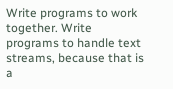Write programs to work
together. Write programs to handle text streams, because that is a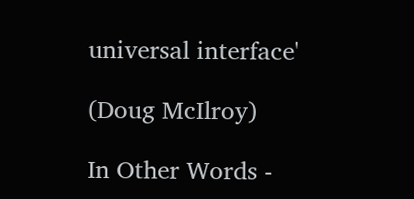universal interface'

(Doug McIlroy)

In Other Words -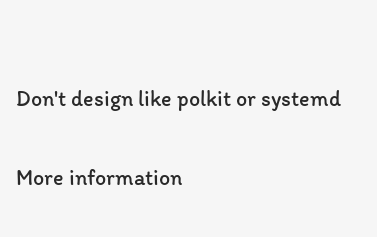Don't design like polkit or systemd

More information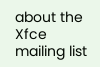about the Xfce mailing list